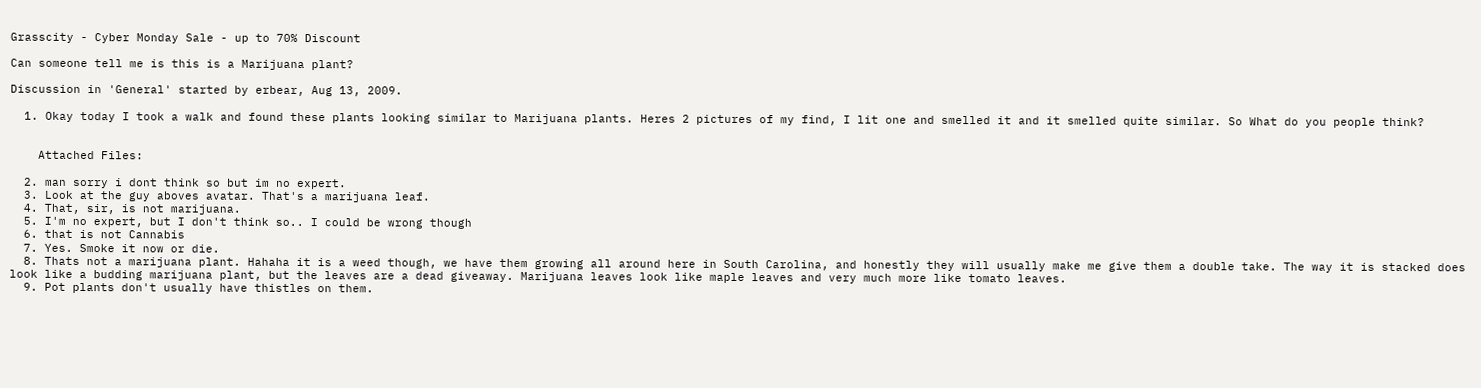Grasscity - Cyber Monday Sale - up to 70% Discount

Can someone tell me is this is a Marijuana plant?

Discussion in 'General' started by erbear, Aug 13, 2009.

  1. Okay today I took a walk and found these plants looking similar to Marijuana plants. Heres 2 pictures of my find, I lit one and smelled it and it smelled quite similar. So What do you people think?


    Attached Files:

  2. man sorry i dont think so but im no expert.
  3. Look at the guy aboves avatar. That's a marijuana leaf.
  4. That, sir, is not marijuana.
  5. I'm no expert, but I don't think so.. I could be wrong though
  6. that is not Cannabis
  7. Yes. Smoke it now or die.
  8. Thats not a marijuana plant. Hahaha it is a weed though, we have them growing all around here in South Carolina, and honestly they will usually make me give them a double take. The way it is stacked does look like a budding marijuana plant, but the leaves are a dead giveaway. Marijuana leaves look like maple leaves and very much more like tomato leaves.
  9. Pot plants don't usually have thistles on them.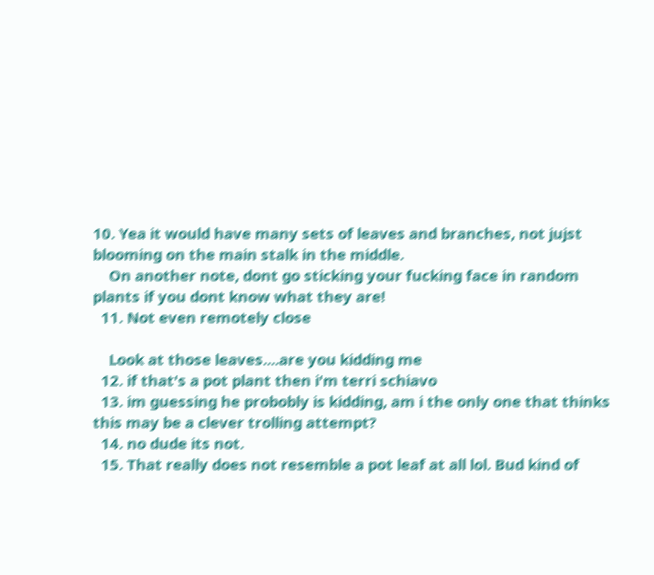10. Yea it would have many sets of leaves and branches, not jujst blooming on the main stalk in the middle.
    On another note, dont go sticking your fucking face in random plants if you dont know what they are!
  11. Not even remotely close

    Look at those leaves....are you kidding me
  12. if that's a pot plant then i'm terri schiavo
  13. im guessing he probobly is kidding, am i the only one that thinks this may be a clever trolling attempt?
  14. no dude its not.
  15. That really does not resemble a pot leaf at all lol. Bud kind of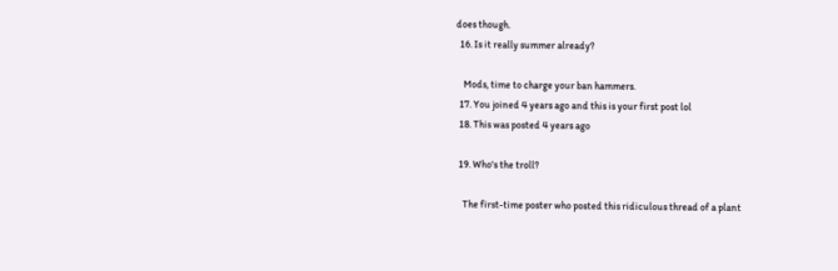does though.
  16. Is it really summer already?

    Mods, time to charge your ban hammers.
  17. You joined 4 years ago and this is your first post lol
  18. This was posted 4 years ago

  19. Who's the troll?

    The first-time poster who posted this ridiculous thread of a plant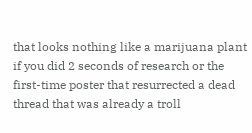that looks nothing like a marijuana plant if you did 2 seconds of research or the first-time poster that resurrected a dead thread that was already a troll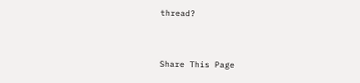thread?


Share This Page